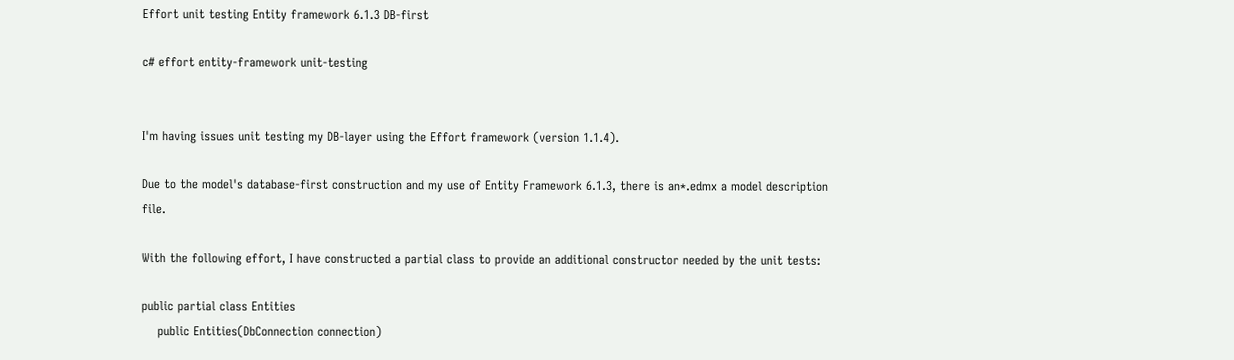Effort unit testing Entity framework 6.1.3 DB-first

c# effort entity-framework unit-testing


I'm having issues unit testing my DB-layer using the Effort framework (version 1.1.4).

Due to the model's database-first construction and my use of Entity Framework 6.1.3, there is an*.edmx a model description file.

With the following effort, I have constructed a partial class to provide an additional constructor needed by the unit tests:

public partial class Entities
    public Entities(DbConnection connection)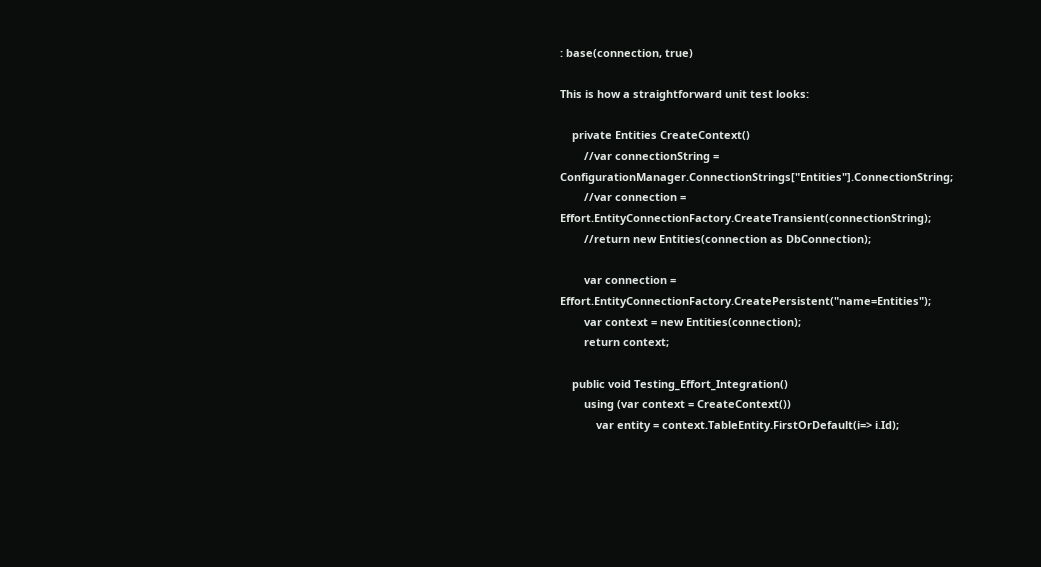: base(connection, true)

This is how a straightforward unit test looks:

    private Entities CreateContext()
        //var connectionString = ConfigurationManager.ConnectionStrings["Entities"].ConnectionString;
        //var connection = Effort.EntityConnectionFactory.CreateTransient(connectionString);
        //return new Entities(connection as DbConnection);

        var connection = Effort.EntityConnectionFactory.CreatePersistent("name=Entities");
        var context = new Entities(connection);
        return context;

    public void Testing_Effort_Integration()
        using (var context = CreateContext())
            var entity = context.TableEntity.FirstOrDefault(i=> i.Id);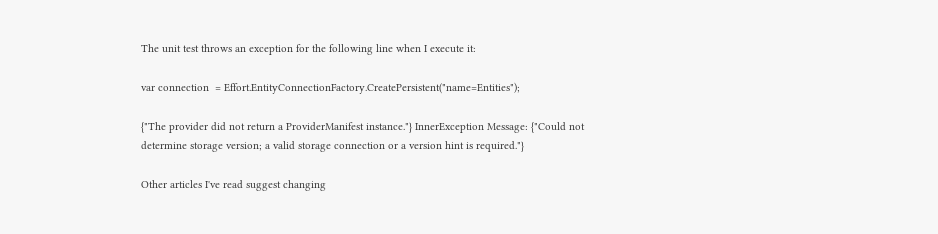The unit test throws an exception for the following line when I execute it:

var connection  = Effort.EntityConnectionFactory.CreatePersistent("name=Entities");

{"The provider did not return a ProviderManifest instance."} InnerException Message: {"Could not determine storage version; a valid storage connection or a version hint is required."}

Other articles I've read suggest changing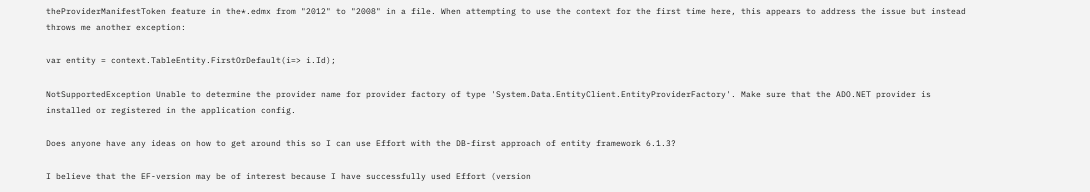theProviderManifestToken feature in the*.edmx from "2012" to "2008" in a file. When attempting to use the context for the first time here, this appears to address the issue but instead throws me another exception:

var entity = context.TableEntity.FirstOrDefault(i=> i.Id);

NotSupportedException Unable to determine the provider name for provider factory of type 'System.Data.EntityClient.EntityProviderFactory'. Make sure that the ADO.NET provider is installed or registered in the application config.

Does anyone have any ideas on how to get around this so I can use Effort with the DB-first approach of entity framework 6.1.3?

I believe that the EF-version may be of interest because I have successfully used Effort (version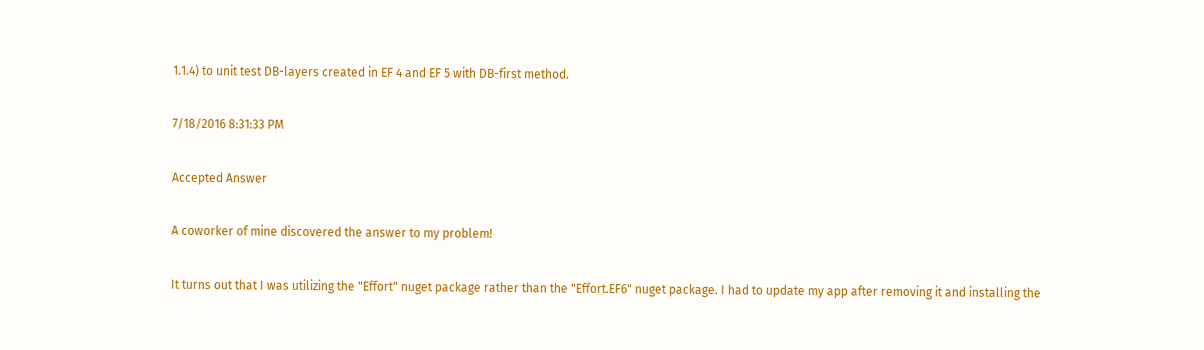1.1.4) to unit test DB-layers created in EF 4 and EF 5 with DB-first method.

7/18/2016 8:31:33 PM

Accepted Answer

A coworker of mine discovered the answer to my problem!

It turns out that I was utilizing the "Effort" nuget package rather than the "Effort.EF6" nuget package. I had to update my app after removing it and installing the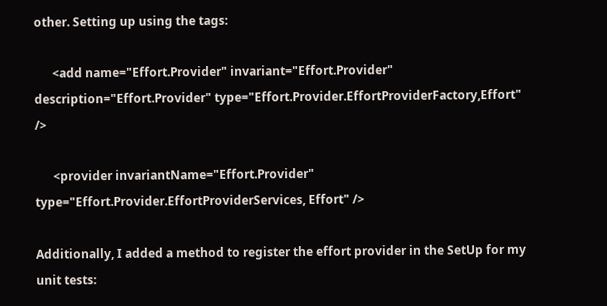other. Setting up using the tags:

      <add name="Effort.Provider" invariant="Effort.Provider" description="Effort.Provider" type="Effort.Provider.EffortProviderFactory,Effort" />

      <provider invariantName="Effort.Provider" type="Effort.Provider.EffortProviderServices, Effort" />

Additionally, I added a method to register the effort provider in the SetUp for my unit tests: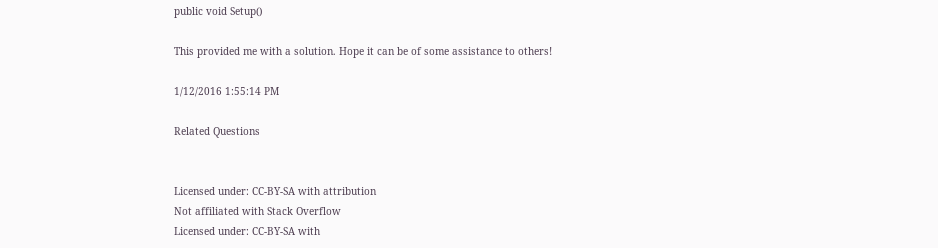public void Setup()

This provided me with a solution. Hope it can be of some assistance to others!

1/12/2016 1:55:14 PM

Related Questions


Licensed under: CC-BY-SA with attribution
Not affiliated with Stack Overflow
Licensed under: CC-BY-SA with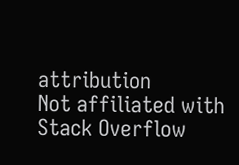attribution
Not affiliated with Stack Overflow